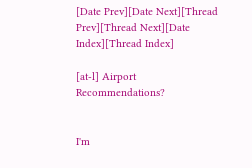[Date Prev][Date Next][Thread Prev][Thread Next][Date Index][Thread Index]

[at-l] Airport Recommendations?


I'm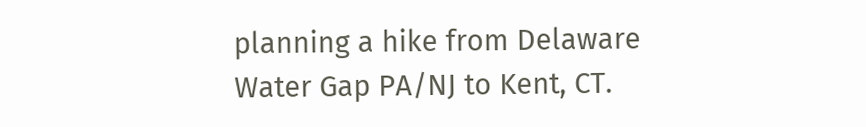planning a hike from Delaware Water Gap PA/NJ to Kent, CT.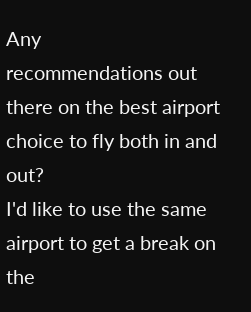Any
recommendations out there on the best airport choice to fly both in and out?
I'd like to use the same airport to get a break on the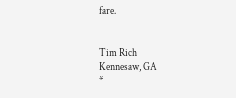fare.


Tim Rich
Kennesaw, GA
*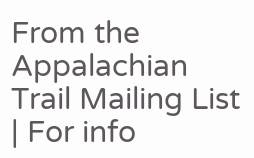From the Appalachian Trail Mailing List | For info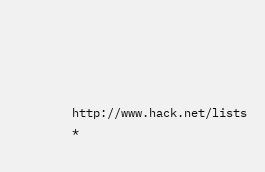http://www.hack.net/lists *